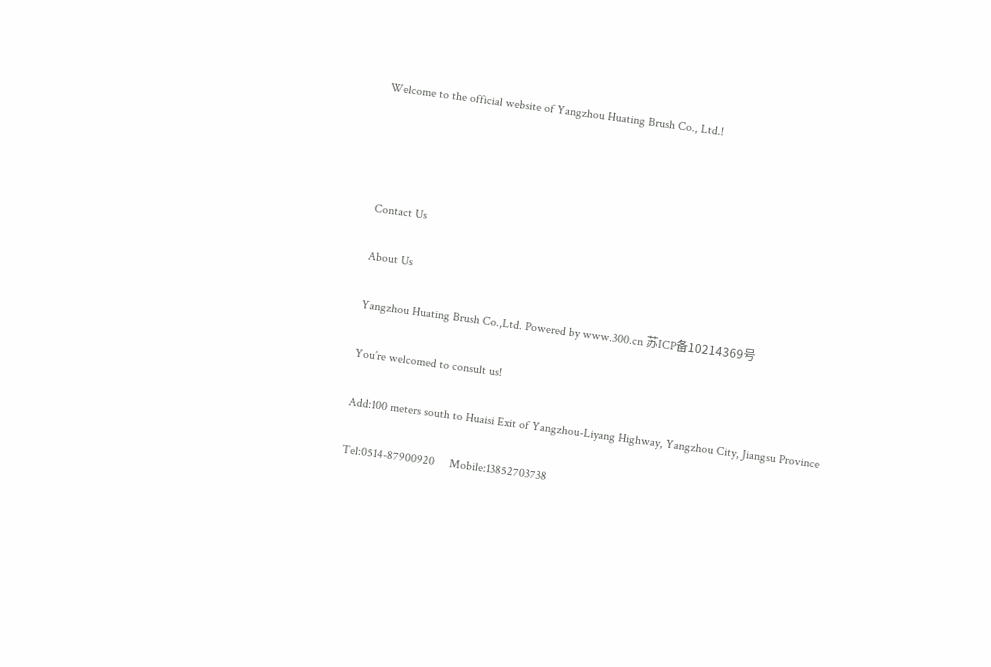Welcome to the official website of Yangzhou Huating Brush Co., Ltd.!




Contact Us

About Us

Yangzhou Huating Brush Co.,Ltd. Powered by www.300.cn 苏ICP备10214369号

You’re welcomed to consult us!

Add:100 meters south to Huaisi Exit of Yangzhou-Liyang Highway, Yangzhou City, Jiangsu Province

Tel:0514-87900920     Mobile:13852703738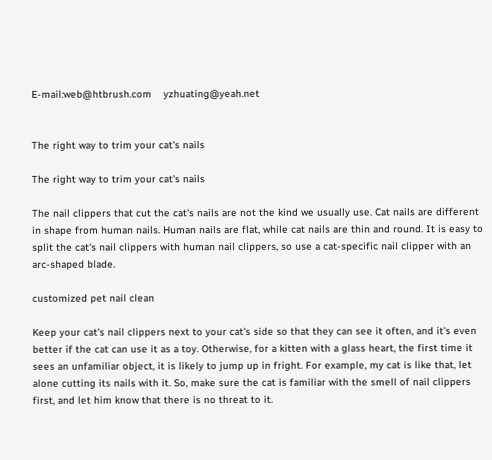E-mail:web@htbrush.com    yzhuating@yeah.net


The right way to trim your cat's nails

The right way to trim your cat's nails

The nail clippers that cut the cat's nails are not the kind we usually use. Cat nails are different in shape from human nails. Human nails are flat, while cat nails are thin and round. It is easy to split the cat's nail clippers with human nail clippers, so use a cat-specific nail clipper with an arc-shaped blade.

customized pet nail clean

Keep your cat's nail clippers next to your cat's side so that they can see it often, and it's even better if the cat can use it as a toy. Otherwise, for a kitten with a glass heart, the first time it sees an unfamiliar object, it is likely to jump up in fright. For example, my cat is like that, let alone cutting its nails with it. So, make sure the cat is familiar with the smell of nail clippers first, and let him know that there is no threat to it.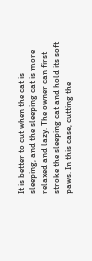It is better to cut when the cat is sleeping, and the sleeping cat is more relaxed and lazy. The owner can first stroke the sleeping cat and hold its soft paws. In this case, cutting the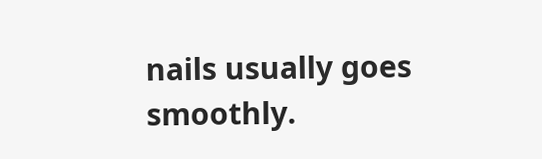nails usually goes smoothly.